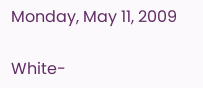Monday, May 11, 2009

White-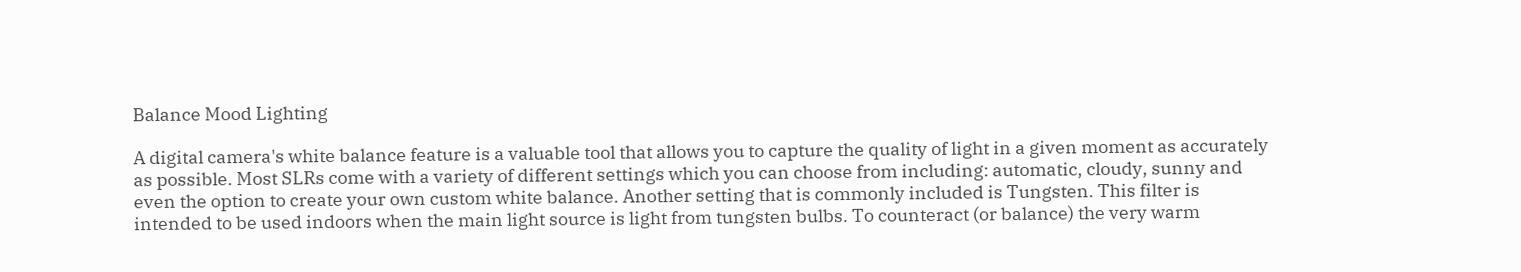Balance Mood Lighting

A digital camera's white balance feature is a valuable tool that allows you to capture the quality of light in a given moment as accurately as possible. Most SLRs come with a variety of different settings which you can choose from including: automatic, cloudy, sunny and even the option to create your own custom white balance. Another setting that is commonly included is Tungsten. This filter is intended to be used indoors when the main light source is light from tungsten bulbs. To counteract (or balance) the very warm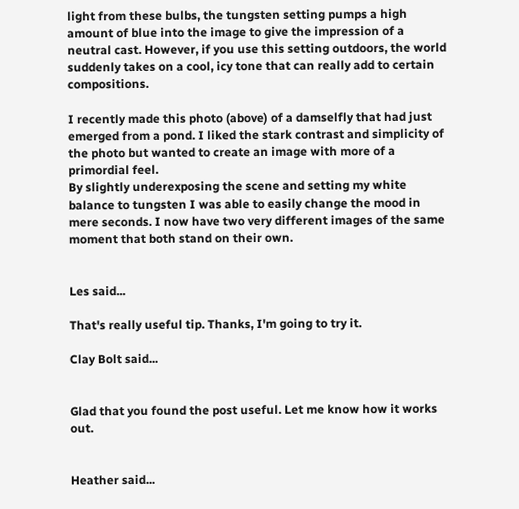light from these bulbs, the tungsten setting pumps a high amount of blue into the image to give the impression of a neutral cast. However, if you use this setting outdoors, the world suddenly takes on a cool, icy tone that can really add to certain compositions.

I recently made this photo (above) of a damselfly that had just emerged from a pond. I liked the stark contrast and simplicity of the photo but wanted to create an image with more of a primordial feel.
By slightly underexposing the scene and setting my white balance to tungsten I was able to easily change the mood in mere seconds. I now have two very different images of the same moment that both stand on their own.


Les said...

That's really useful tip. Thanks, I'm going to try it.

Clay Bolt said...


Glad that you found the post useful. Let me know how it works out.


Heather said...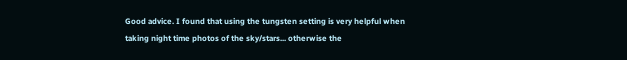Good advice. I found that using the tungsten setting is very helpful when taking night time photos of the sky/stars... otherwise the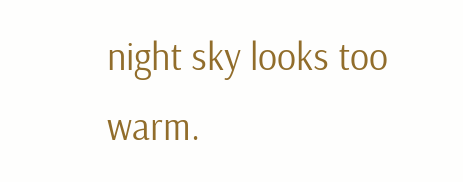night sky looks too warm.